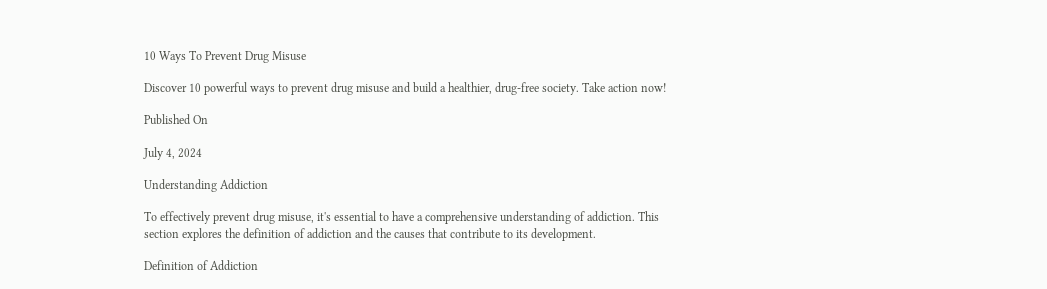10 Ways To Prevent Drug Misuse

Discover 10 powerful ways to prevent drug misuse and build a healthier, drug-free society. Take action now!

Published On

July 4, 2024

Understanding Addiction

To effectively prevent drug misuse, it's essential to have a comprehensive understanding of addiction. This section explores the definition of addiction and the causes that contribute to its development.

Definition of Addiction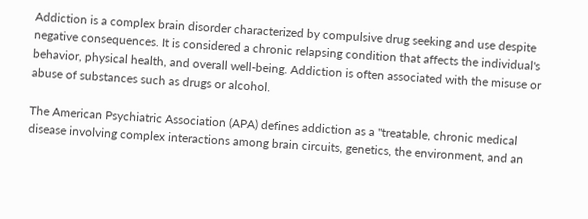Addiction is a complex brain disorder characterized by compulsive drug seeking and use despite negative consequences. It is considered a chronic relapsing condition that affects the individual's behavior, physical health, and overall well-being. Addiction is often associated with the misuse or abuse of substances such as drugs or alcohol.

The American Psychiatric Association (APA) defines addiction as a "treatable, chronic medical disease involving complex interactions among brain circuits, genetics, the environment, and an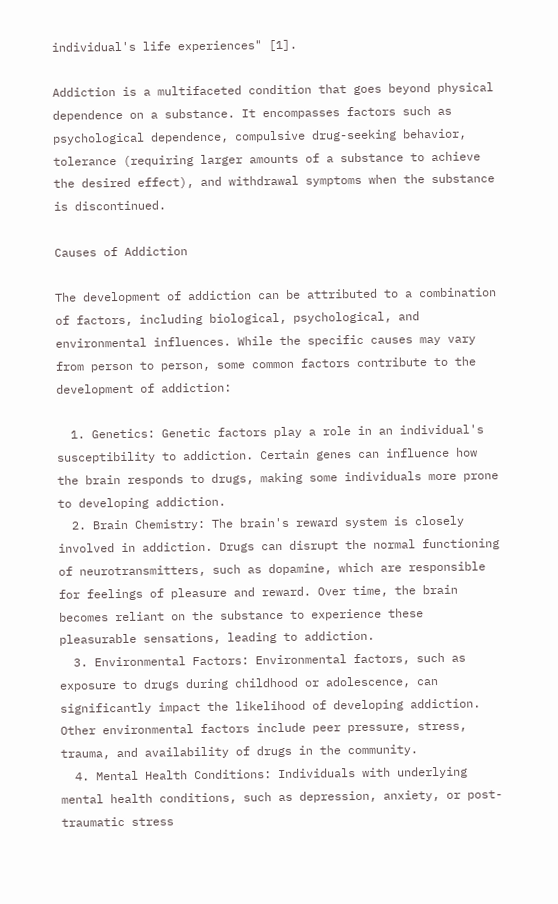individual's life experiences" [1].

Addiction is a multifaceted condition that goes beyond physical dependence on a substance. It encompasses factors such as psychological dependence, compulsive drug-seeking behavior, tolerance (requiring larger amounts of a substance to achieve the desired effect), and withdrawal symptoms when the substance is discontinued.

Causes of Addiction

The development of addiction can be attributed to a combination of factors, including biological, psychological, and environmental influences. While the specific causes may vary from person to person, some common factors contribute to the development of addiction:

  1. Genetics: Genetic factors play a role in an individual's susceptibility to addiction. Certain genes can influence how the brain responds to drugs, making some individuals more prone to developing addiction.
  2. Brain Chemistry: The brain's reward system is closely involved in addiction. Drugs can disrupt the normal functioning of neurotransmitters, such as dopamine, which are responsible for feelings of pleasure and reward. Over time, the brain becomes reliant on the substance to experience these pleasurable sensations, leading to addiction.
  3. Environmental Factors: Environmental factors, such as exposure to drugs during childhood or adolescence, can significantly impact the likelihood of developing addiction. Other environmental factors include peer pressure, stress, trauma, and availability of drugs in the community.
  4. Mental Health Conditions: Individuals with underlying mental health conditions, such as depression, anxiety, or post-traumatic stress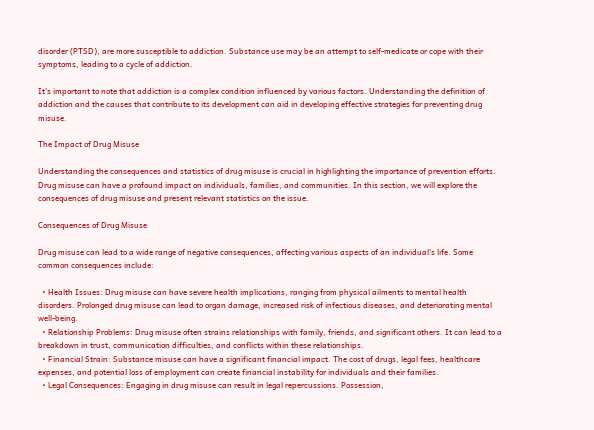disorder (PTSD), are more susceptible to addiction. Substance use may be an attempt to self-medicate or cope with their symptoms, leading to a cycle of addiction.

It's important to note that addiction is a complex condition influenced by various factors. Understanding the definition of addiction and the causes that contribute to its development can aid in developing effective strategies for preventing drug misuse.

The Impact of Drug Misuse

Understanding the consequences and statistics of drug misuse is crucial in highlighting the importance of prevention efforts. Drug misuse can have a profound impact on individuals, families, and communities. In this section, we will explore the consequences of drug misuse and present relevant statistics on the issue.

Consequences of Drug Misuse

Drug misuse can lead to a wide range of negative consequences, affecting various aspects of an individual's life. Some common consequences include:

  • Health Issues: Drug misuse can have severe health implications, ranging from physical ailments to mental health disorders. Prolonged drug misuse can lead to organ damage, increased risk of infectious diseases, and deteriorating mental well-being.
  • Relationship Problems: Drug misuse often strains relationships with family, friends, and significant others. It can lead to a breakdown in trust, communication difficulties, and conflicts within these relationships.
  • Financial Strain: Substance misuse can have a significant financial impact. The cost of drugs, legal fees, healthcare expenses, and potential loss of employment can create financial instability for individuals and their families.
  • Legal Consequences: Engaging in drug misuse can result in legal repercussions. Possession,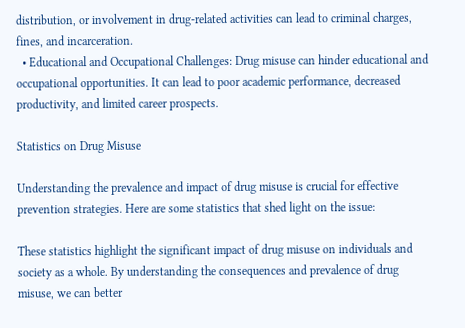distribution, or involvement in drug-related activities can lead to criminal charges, fines, and incarceration.
  • Educational and Occupational Challenges: Drug misuse can hinder educational and occupational opportunities. It can lead to poor academic performance, decreased productivity, and limited career prospects.

Statistics on Drug Misuse

Understanding the prevalence and impact of drug misuse is crucial for effective prevention strategies. Here are some statistics that shed light on the issue:

These statistics highlight the significant impact of drug misuse on individuals and society as a whole. By understanding the consequences and prevalence of drug misuse, we can better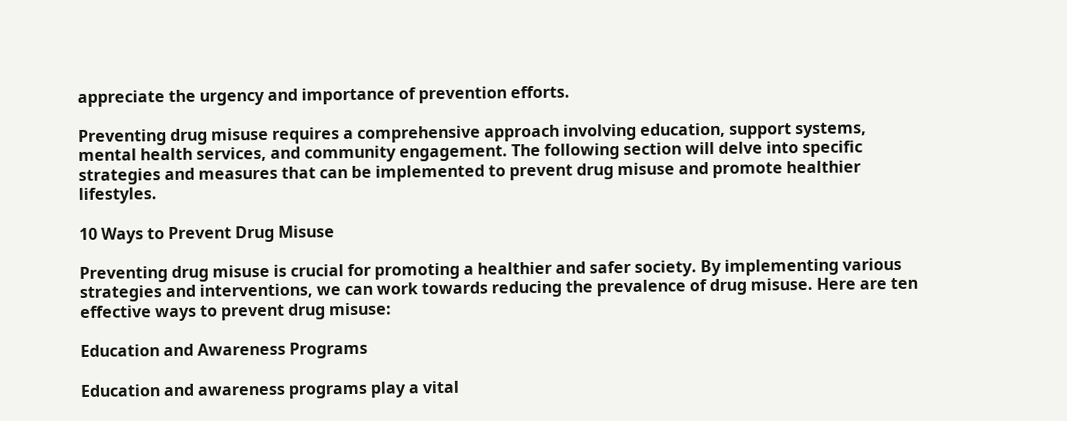appreciate the urgency and importance of prevention efforts.

Preventing drug misuse requires a comprehensive approach involving education, support systems, mental health services, and community engagement. The following section will delve into specific strategies and measures that can be implemented to prevent drug misuse and promote healthier lifestyles.

10 Ways to Prevent Drug Misuse

Preventing drug misuse is crucial for promoting a healthier and safer society. By implementing various strategies and interventions, we can work towards reducing the prevalence of drug misuse. Here are ten effective ways to prevent drug misuse:

Education and Awareness Programs

Education and awareness programs play a vital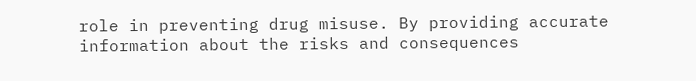role in preventing drug misuse. By providing accurate information about the risks and consequences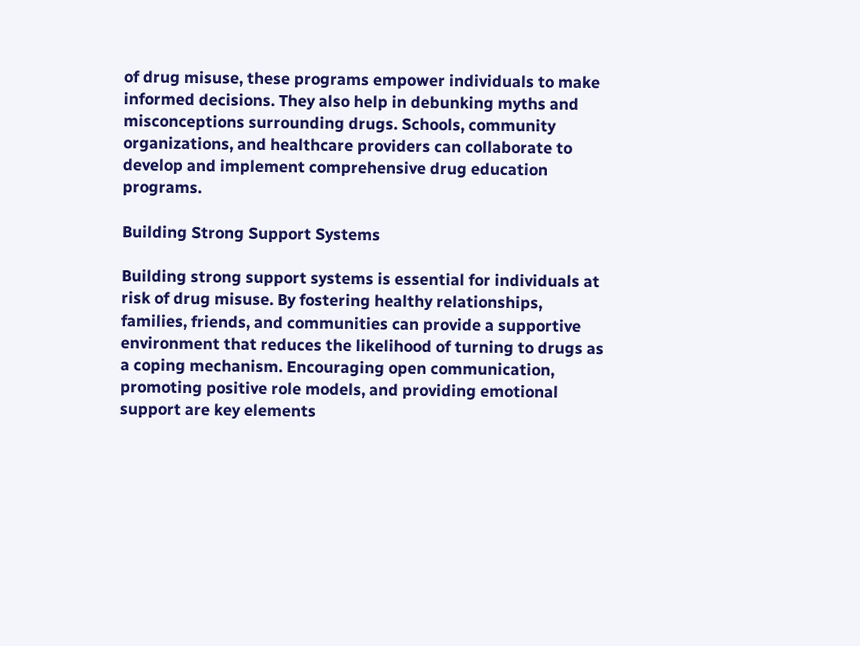of drug misuse, these programs empower individuals to make informed decisions. They also help in debunking myths and misconceptions surrounding drugs. Schools, community organizations, and healthcare providers can collaborate to develop and implement comprehensive drug education programs.

Building Strong Support Systems

Building strong support systems is essential for individuals at risk of drug misuse. By fostering healthy relationships, families, friends, and communities can provide a supportive environment that reduces the likelihood of turning to drugs as a coping mechanism. Encouraging open communication, promoting positive role models, and providing emotional support are key elements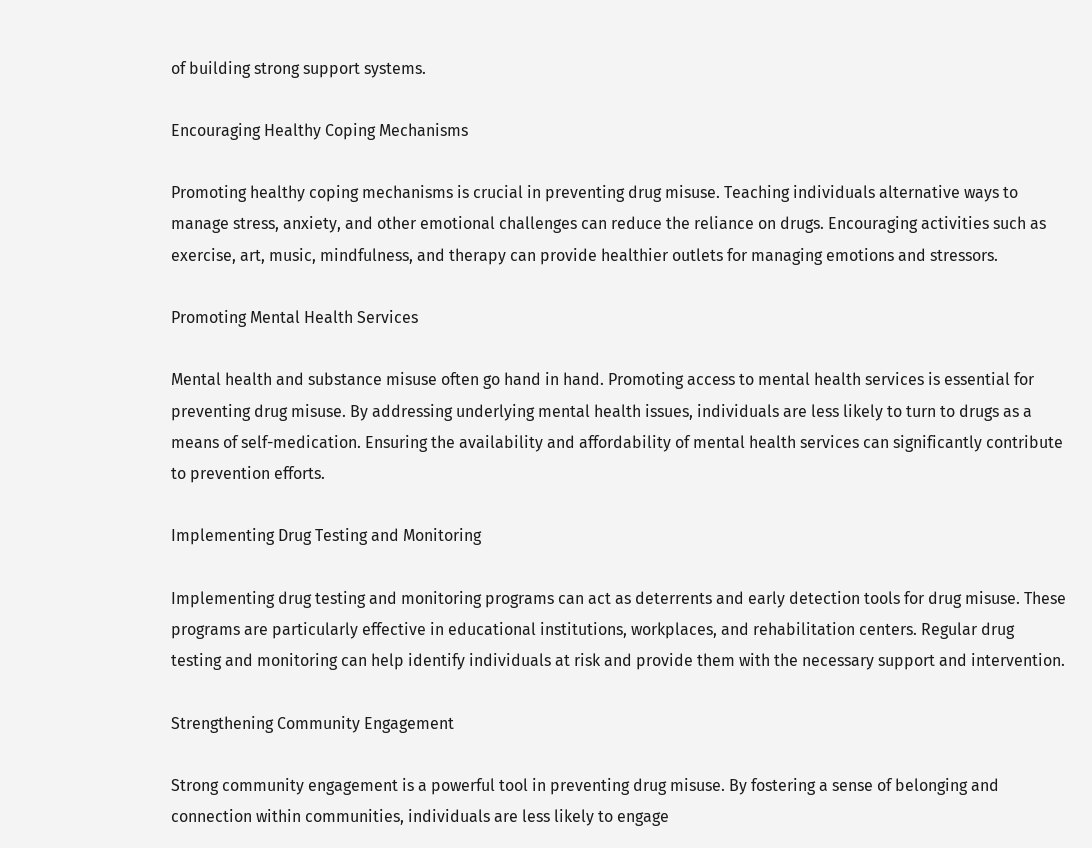of building strong support systems.

Encouraging Healthy Coping Mechanisms

Promoting healthy coping mechanisms is crucial in preventing drug misuse. Teaching individuals alternative ways to manage stress, anxiety, and other emotional challenges can reduce the reliance on drugs. Encouraging activities such as exercise, art, music, mindfulness, and therapy can provide healthier outlets for managing emotions and stressors.

Promoting Mental Health Services

Mental health and substance misuse often go hand in hand. Promoting access to mental health services is essential for preventing drug misuse. By addressing underlying mental health issues, individuals are less likely to turn to drugs as a means of self-medication. Ensuring the availability and affordability of mental health services can significantly contribute to prevention efforts.

Implementing Drug Testing and Monitoring

Implementing drug testing and monitoring programs can act as deterrents and early detection tools for drug misuse. These programs are particularly effective in educational institutions, workplaces, and rehabilitation centers. Regular drug testing and monitoring can help identify individuals at risk and provide them with the necessary support and intervention.

Strengthening Community Engagement

Strong community engagement is a powerful tool in preventing drug misuse. By fostering a sense of belonging and connection within communities, individuals are less likely to engage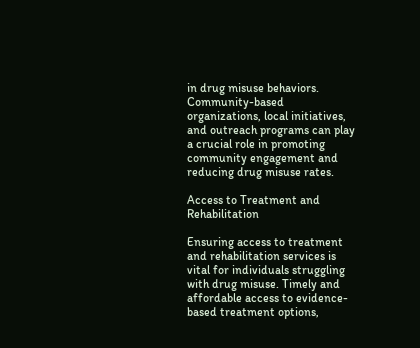in drug misuse behaviors. Community-based organizations, local initiatives, and outreach programs can play a crucial role in promoting community engagement and reducing drug misuse rates.

Access to Treatment and Rehabilitation

Ensuring access to treatment and rehabilitation services is vital for individuals struggling with drug misuse. Timely and affordable access to evidence-based treatment options,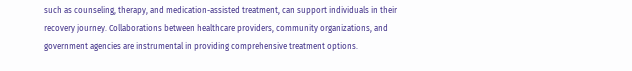such as counseling, therapy, and medication-assisted treatment, can support individuals in their recovery journey. Collaborations between healthcare providers, community organizations, and government agencies are instrumental in providing comprehensive treatment options.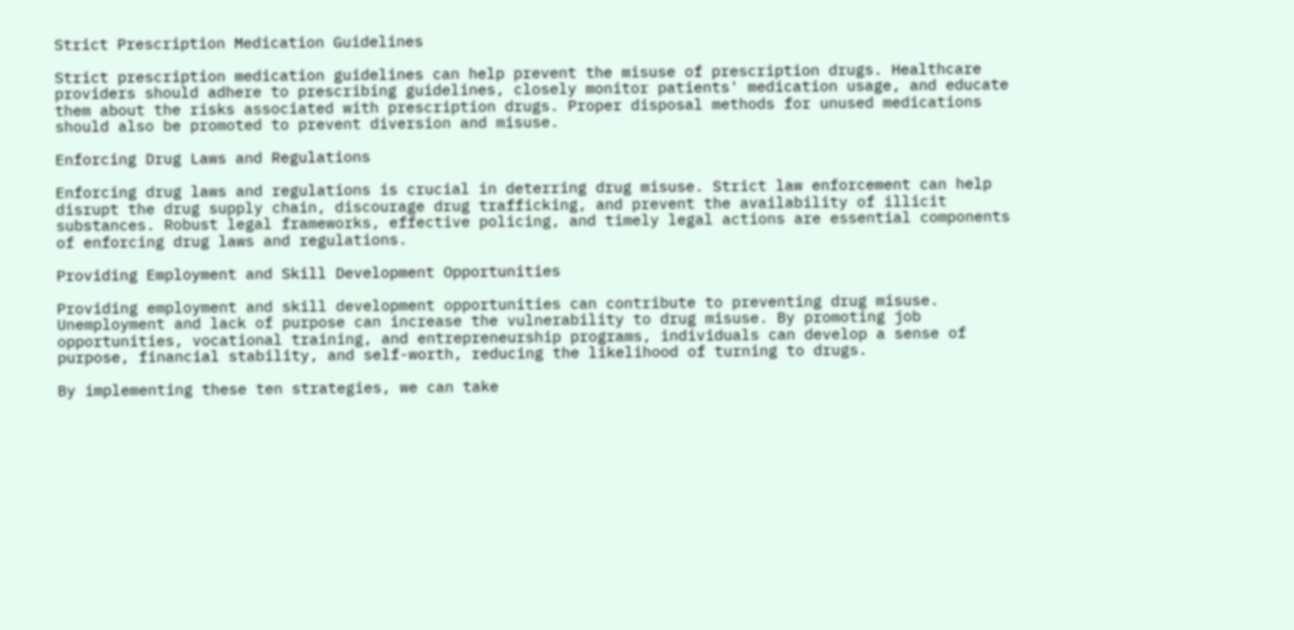Strict Prescription Medication Guidelines

Strict prescription medication guidelines can help prevent the misuse of prescription drugs. Healthcare providers should adhere to prescribing guidelines, closely monitor patients' medication usage, and educate them about the risks associated with prescription drugs. Proper disposal methods for unused medications should also be promoted to prevent diversion and misuse.

Enforcing Drug Laws and Regulations

Enforcing drug laws and regulations is crucial in deterring drug misuse. Strict law enforcement can help disrupt the drug supply chain, discourage drug trafficking, and prevent the availability of illicit substances. Robust legal frameworks, effective policing, and timely legal actions are essential components of enforcing drug laws and regulations.

Providing Employment and Skill Development Opportunities

Providing employment and skill development opportunities can contribute to preventing drug misuse. Unemployment and lack of purpose can increase the vulnerability to drug misuse. By promoting job opportunities, vocational training, and entrepreneurship programs, individuals can develop a sense of purpose, financial stability, and self-worth, reducing the likelihood of turning to drugs.

By implementing these ten strategies, we can take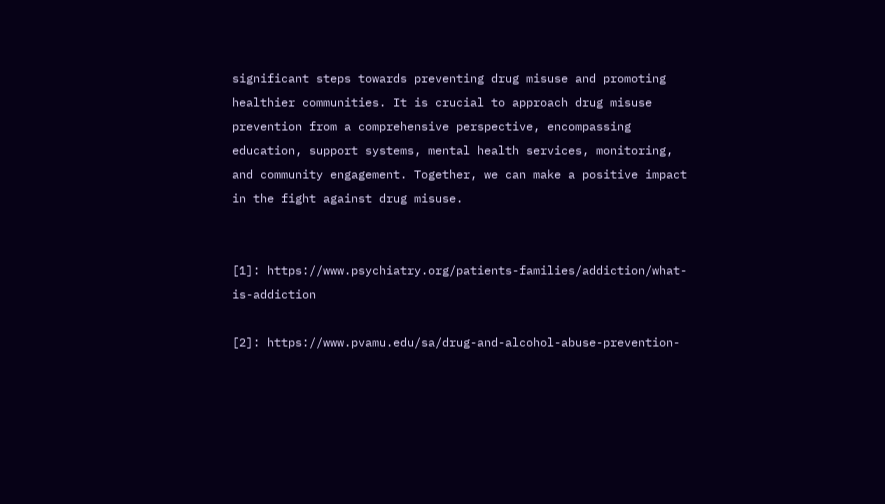significant steps towards preventing drug misuse and promoting healthier communities. It is crucial to approach drug misuse prevention from a comprehensive perspective, encompassing education, support systems, mental health services, monitoring, and community engagement. Together, we can make a positive impact in the fight against drug misuse.


[1]: https://www.psychiatry.org/patients-families/addiction/what-is-addiction

[2]: https://www.pvamu.edu/sa/drug-and-alcohol-abuse-prevention-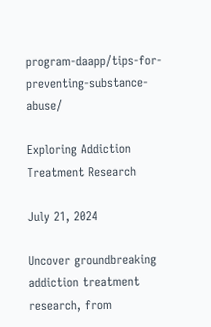program-daapp/tips-for-preventing-substance-abuse/

Exploring Addiction Treatment Research

July 21, 2024

Uncover groundbreaking addiction treatment research, from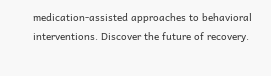medication-assisted approaches to behavioral interventions. Discover the future of recovery.